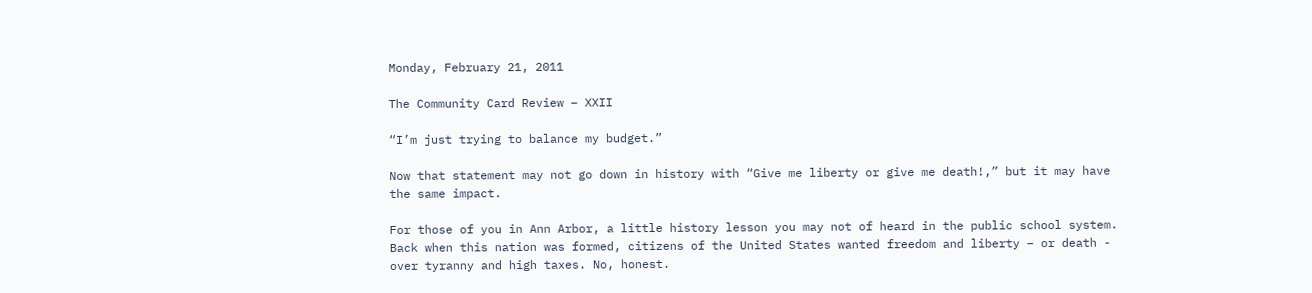Monday, February 21, 2011

The Community Card Review – XXII

“I’m just trying to balance my budget.”

Now that statement may not go down in history with “Give me liberty or give me death!,” but it may have the same impact.

For those of you in Ann Arbor, a little history lesson you may not of heard in the public school system. Back when this nation was formed, citizens of the United States wanted freedom and liberty – or death - over tyranny and high taxes. No, honest.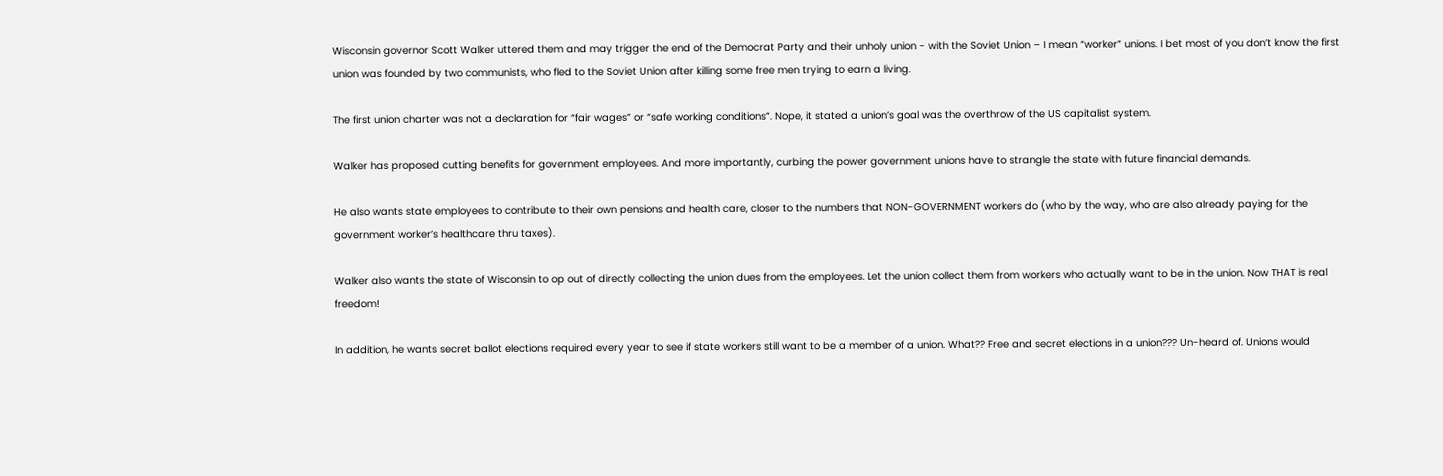Wisconsin governor Scott Walker uttered them and may trigger the end of the Democrat Party and their unholy union - with the Soviet Union – I mean “worker” unions. I bet most of you don’t know the first union was founded by two communists, who fled to the Soviet Union after killing some free men trying to earn a living.

The first union charter was not a declaration for “fair wages” or “safe working conditions”. Nope, it stated a union’s goal was the overthrow of the US capitalist system.

Walker has proposed cutting benefits for government employees. And more importantly, curbing the power government unions have to strangle the state with future financial demands.

He also wants state employees to contribute to their own pensions and health care, closer to the numbers that NON-GOVERNMENT workers do (who by the way, who are also already paying for the government worker’s healthcare thru taxes).

Walker also wants the state of Wisconsin to op out of directly collecting the union dues from the employees. Let the union collect them from workers who actually want to be in the union. Now THAT is real freedom!

In addition, he wants secret ballot elections required every year to see if state workers still want to be a member of a union. What?? Free and secret elections in a union??? Un-heard of. Unions would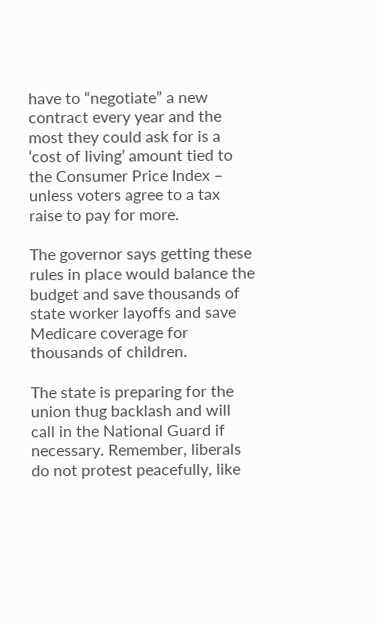have to “negotiate” a new contract every year and the most they could ask for is a ‘cost of living’ amount tied to the Consumer Price Index – unless voters agree to a tax raise to pay for more.

The governor says getting these rules in place would balance the budget and save thousands of state worker layoffs and save Medicare coverage for thousands of children.

The state is preparing for the union thug backlash and will call in the National Guard if necessary. Remember, liberals do not protest peacefully, like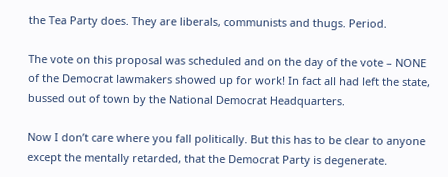the Tea Party does. They are liberals, communists and thugs. Period.

The vote on this proposal was scheduled and on the day of the vote – NONE of the Democrat lawmakers showed up for work! In fact all had left the state, bussed out of town by the National Democrat Headquarters.

Now I don’t care where you fall politically. But this has to be clear to anyone except the mentally retarded, that the Democrat Party is degenerate.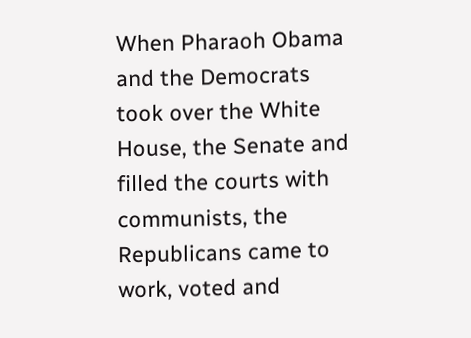When Pharaoh Obama and the Democrats took over the White House, the Senate and filled the courts with communists, the Republicans came to work, voted and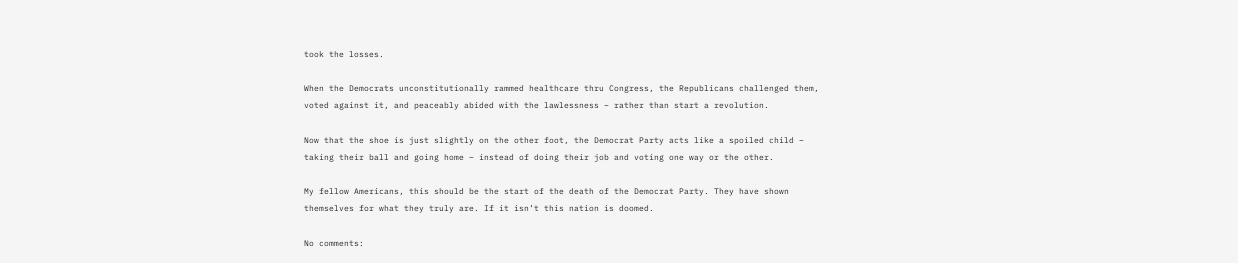took the losses.

When the Democrats unconstitutionally rammed healthcare thru Congress, the Republicans challenged them, voted against it, and peaceably abided with the lawlessness – rather than start a revolution.

Now that the shoe is just slightly on the other foot, the Democrat Party acts like a spoiled child – taking their ball and going home – instead of doing their job and voting one way or the other.

My fellow Americans, this should be the start of the death of the Democrat Party. They have shown themselves for what they truly are. If it isn’t this nation is doomed.

No comments: